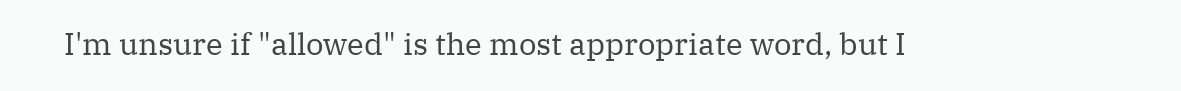I'm unsure if "allowed" is the most appropriate word, but I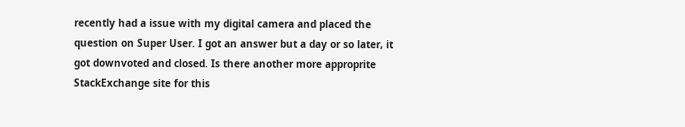recently had a issue with my digital camera and placed the question on Super User. I got an answer but a day or so later, it got downvoted and closed. Is there another more approprite StackExchange site for this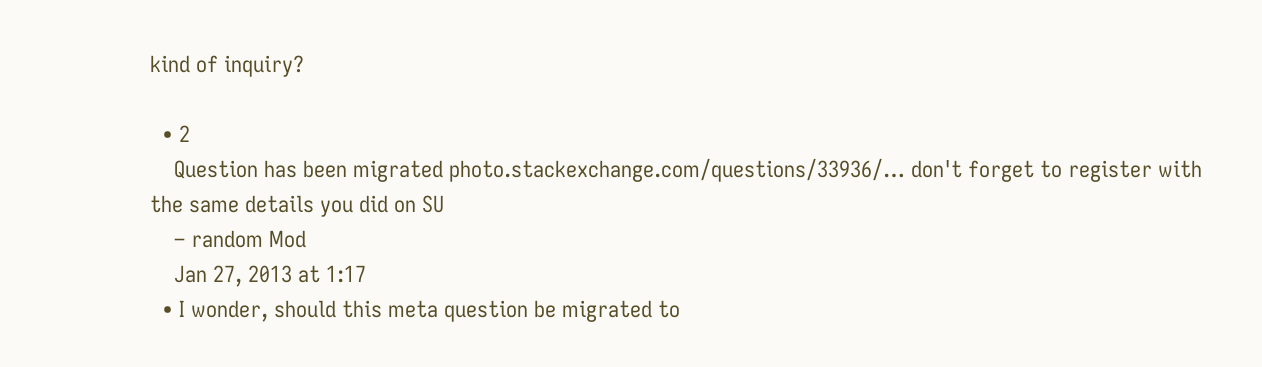kind of inquiry?

  • 2
    Question has been migrated photo.stackexchange.com/questions/33936/… don't forget to register with the same details you did on SU
    – random Mod
    Jan 27, 2013 at 1:17
  • I wonder, should this meta question be migrated to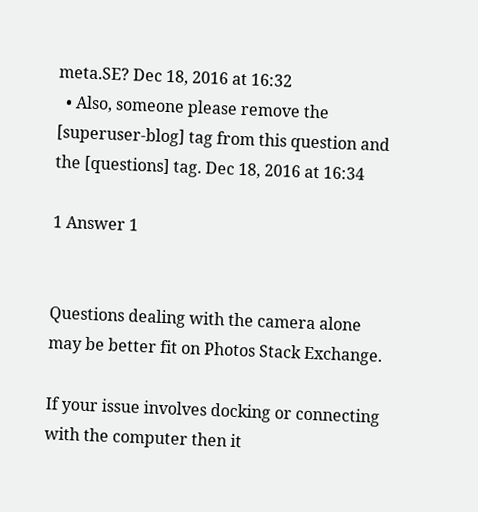meta.SE? Dec 18, 2016 at 16:32
  • Also, someone please remove the [superuser-blog] tag from this question and the [questions] tag. Dec 18, 2016 at 16:34

1 Answer 1


Questions dealing with the camera alone may be better fit on Photos Stack Exchange.

If your issue involves docking or connecting with the computer then it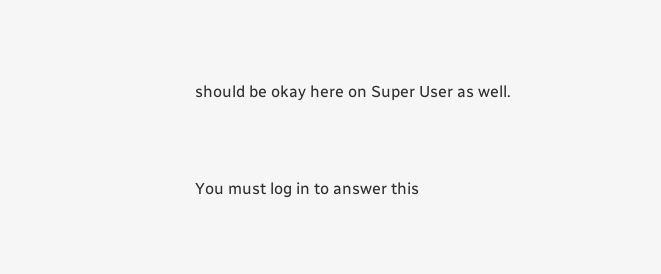should be okay here on Super User as well.


You must log in to answer this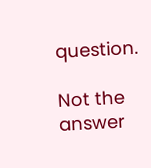question.

Not the answer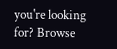you're looking for? Browse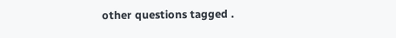other questions tagged .